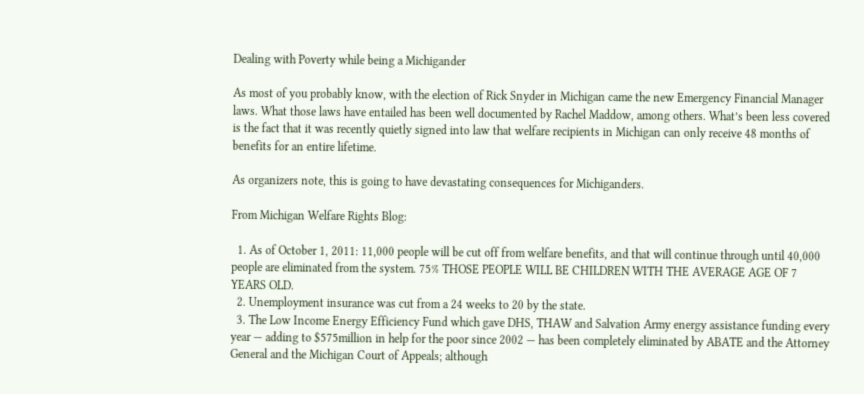Dealing with Poverty while being a Michigander

As most of you probably know, with the election of Rick Snyder in Michigan came the new Emergency Financial Manager laws. What those laws have entailed has been well documented by Rachel Maddow, among others. What’s been less covered is the fact that it was recently quietly signed into law that welfare recipients in Michigan can only receive 48 months of benefits for an entire lifetime.

As organizers note, this is going to have devastating consequences for Michiganders.

From Michigan Welfare Rights Blog:

  1. As of October 1, 2011: 11,000 people will be cut off from welfare benefits, and that will continue through until 40,000 people are eliminated from the system. 75% THOSE PEOPLE WILL BE CHILDREN WITH THE AVERAGE AGE OF 7 YEARS OLD.
  2. Unemployment insurance was cut from a 24 weeks to 20 by the state.
  3. The Low Income Energy Efficiency Fund which gave DHS, THAW and Salvation Army energy assistance funding every year — adding to $575million in help for the poor since 2002 — has been completely eliminated by ABATE and the Attorney General and the Michigan Court of Appeals; although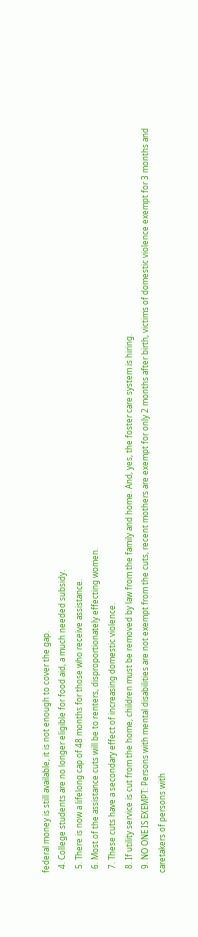federal money is still available, it is not enough to cover the gap.
  4. College students are no longer eligible for food aid, a much needed subsidy.
  5. There is now a lifelong cap of 48 months for those who receive assistance.
  6. Most of the assistance cuts will be to renters, disproportionately effecting women.
  7. These cuts have a secondary effect of increasing domestic violence.
  8. If utility service is cut from the home, children must be removed by law from the family and home. And, yes, the foster care system is hiring.
  9. NO ONE IS EXEMPT: Persons with mental disabilities are not exempt from the cuts, recent mothers are exempt for only 2 months after birth, victims of domestic violence exempt for 3 months and caretakers of persons with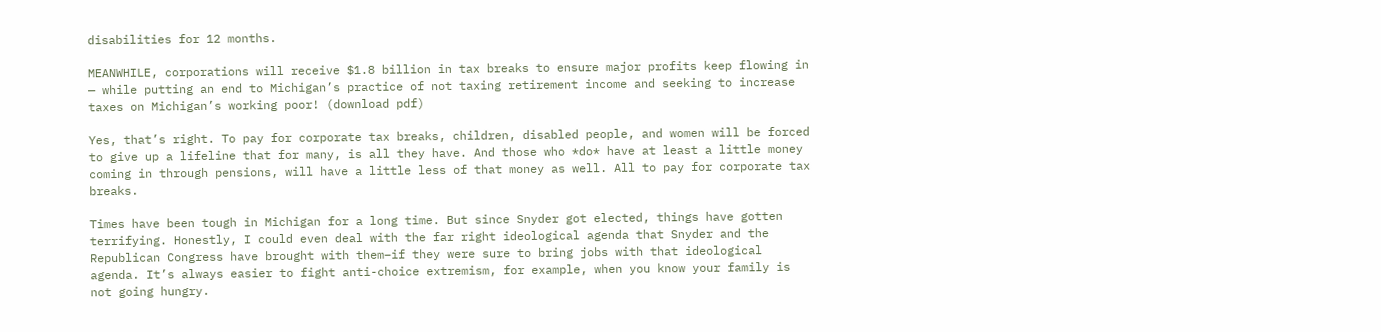disabilities for 12 months.

MEANWHILE, corporations will receive $1.8 billion in tax breaks to ensure major profits keep flowing in — while putting an end to Michigan’s practice of not taxing retirement income and seeking to increase taxes on Michigan’s working poor! (download pdf)

Yes, that’s right. To pay for corporate tax breaks, children, disabled people, and women will be forced to give up a lifeline that for many, is all they have. And those who *do* have at least a little money coming in through pensions, will have a little less of that money as well. All to pay for corporate tax breaks.

Times have been tough in Michigan for a long time. But since Snyder got elected, things have gotten terrifying. Honestly, I could even deal with the far right ideological agenda that Snyder and the Republican Congress have brought with them–if they were sure to bring jobs with that ideological agenda. It’s always easier to fight anti-choice extremism, for example, when you know your family is not going hungry.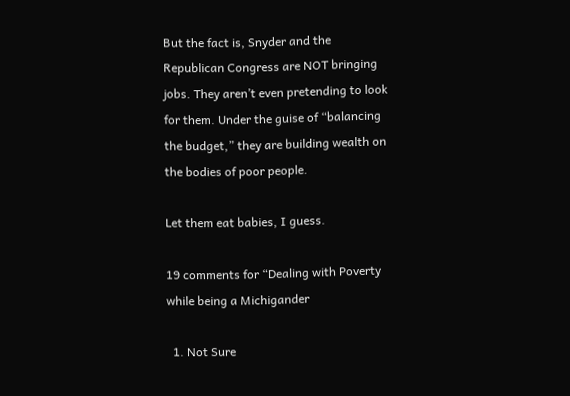But the fact is, Snyder and the Republican Congress are NOT bringing jobs. They aren’t even pretending to look for them. Under the guise of “balancing the budget,” they are building wealth on the bodies of poor people.

Let them eat babies, I guess.

19 comments for “Dealing with Poverty while being a Michigander

  1. Not Sure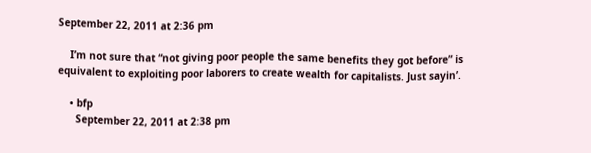September 22, 2011 at 2:36 pm

    I’m not sure that “not giving poor people the same benefits they got before” is equivalent to exploiting poor laborers to create wealth for capitalists. Just sayin’.

    • bfp
      September 22, 2011 at 2:38 pm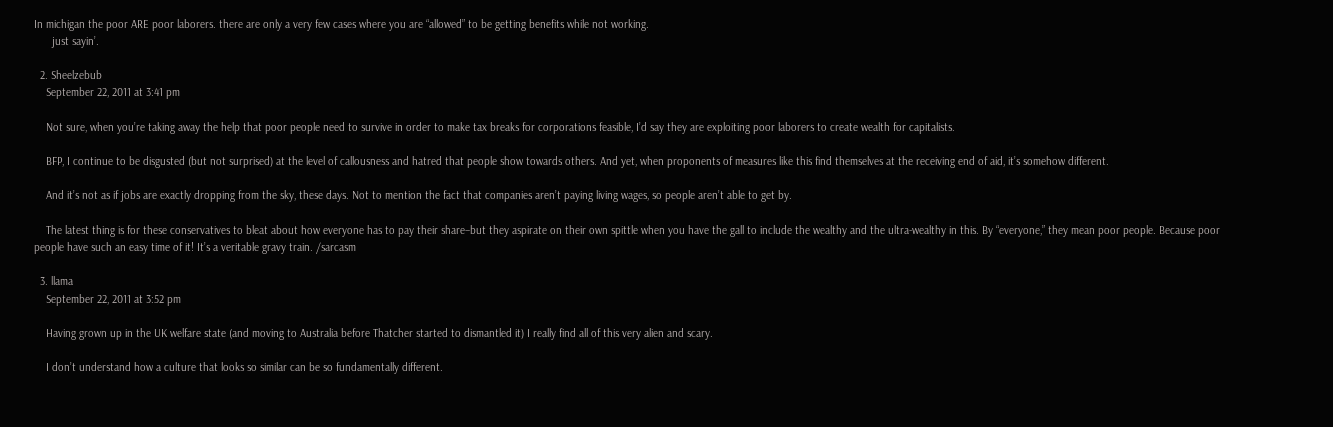In michigan the poor ARE poor laborers. there are only a very few cases where you are “allowed” to be getting benefits while not working.
      just sayin’.

  2. Sheelzebub
    September 22, 2011 at 3:41 pm

    Not sure, when you’re taking away the help that poor people need to survive in order to make tax breaks for corporations feasible, I’d say they are exploiting poor laborers to create wealth for capitalists.

    BFP, I continue to be disgusted (but not surprised) at the level of callousness and hatred that people show towards others. And yet, when proponents of measures like this find themselves at the receiving end of aid, it’s somehow different.

    And it’s not as if jobs are exactly dropping from the sky, these days. Not to mention the fact that companies aren’t paying living wages, so people aren’t able to get by.

    The latest thing is for these conservatives to bleat about how everyone has to pay their share–but they aspirate on their own spittle when you have the gall to include the wealthy and the ultra-wealthy in this. By “everyone,” they mean poor people. Because poor people have such an easy time of it! It’s a veritable gravy train. /sarcasm

  3. llama
    September 22, 2011 at 3:52 pm

    Having grown up in the UK welfare state (and moving to Australia before Thatcher started to dismantled it) I really find all of this very alien and scary.

    I don’t understand how a culture that looks so similar can be so fundamentally different.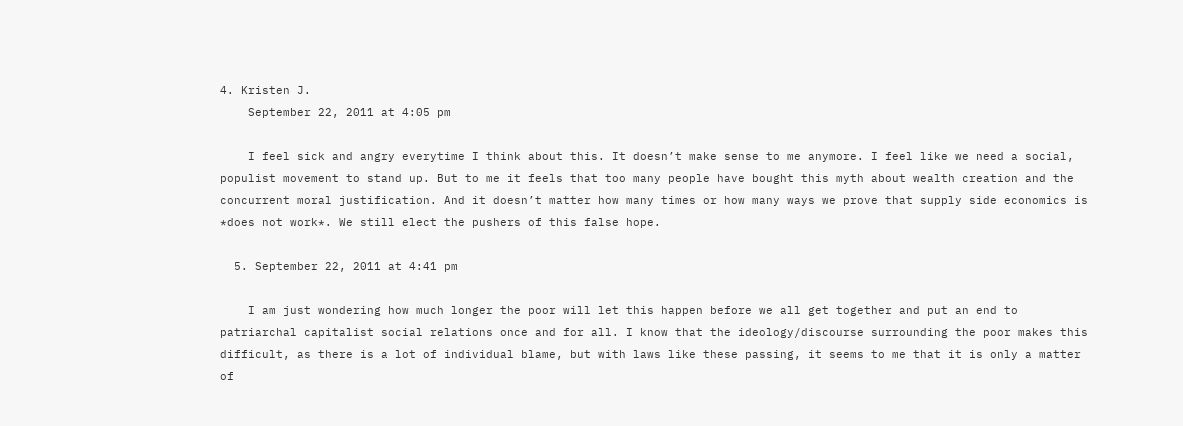4. Kristen J.
    September 22, 2011 at 4:05 pm

    I feel sick and angry everytime I think about this. It doesn’t make sense to me anymore. I feel like we need a social, populist movement to stand up. But to me it feels that too many people have bought this myth about wealth creation and the concurrent moral justification. And it doesn’t matter how many times or how many ways we prove that supply side economics is *does not work*. We still elect the pushers of this false hope.

  5. September 22, 2011 at 4:41 pm

    I am just wondering how much longer the poor will let this happen before we all get together and put an end to patriarchal capitalist social relations once and for all. I know that the ideology/discourse surrounding the poor makes this difficult, as there is a lot of individual blame, but with laws like these passing, it seems to me that it is only a matter of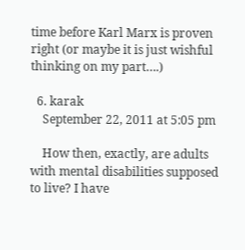time before Karl Marx is proven right (or maybe it is just wishful thinking on my part….)

  6. karak
    September 22, 2011 at 5:05 pm

    How then, exactly, are adults with mental disabilities supposed to live? I have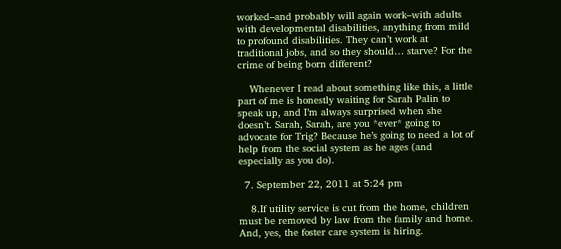worked–and probably will again work–with adults with developmental disabilities, anything from mild to profound disabilities. They can’t work at traditional jobs, and so they should… starve? For the crime of being born different?

    Whenever I read about something like this, a little part of me is honestly waiting for Sarah Palin to speak up, and I’m always surprised when she doesn’t. Sarah, Sarah, are you *ever* going to advocate for Trig? Because he’s going to need a lot of help from the social system as he ages (and especially as you do).

  7. September 22, 2011 at 5:24 pm

    8.If utility service is cut from the home, children must be removed by law from the family and home. And, yes, the foster care system is hiring.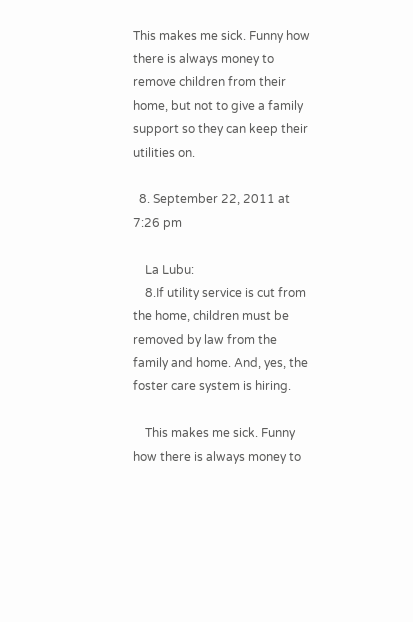This makes me sick. Funny how there is always money to remove children from their home, but not to give a family support so they can keep their utilities on.

  8. September 22, 2011 at 7:26 pm

    La Lubu:
    8.If utility service is cut from the home, children must be removed by law from the family and home. And, yes, the foster care system is hiring.

    This makes me sick. Funny how there is always money to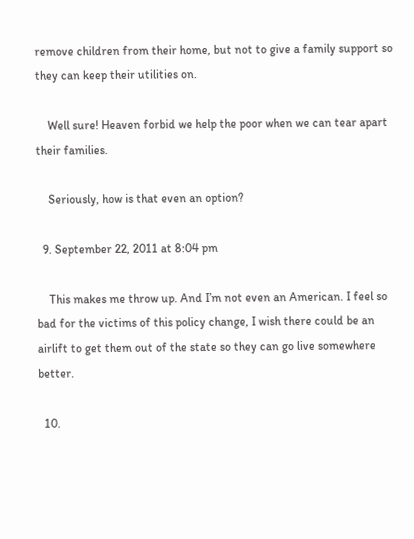remove children from their home, but not to give a family support so they can keep their utilities on.

    Well sure! Heaven forbid we help the poor when we can tear apart their families.

    Seriously, how is that even an option?

  9. September 22, 2011 at 8:04 pm

    This makes me throw up. And I’m not even an American. I feel so bad for the victims of this policy change, I wish there could be an airlift to get them out of the state so they can go live somewhere better.

  10.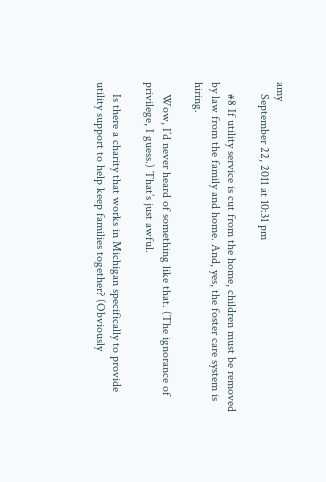amy
    September 22, 2011 at 10:31 pm

    #8 If utility service is cut from the home, children must be removed by law from the family and home. And, yes, the foster care system is hiring.

    Wow, I’d never heard of something like that. (The ignorance of privilege, I guess.) That’s just awful.

    Is there a charity that works in Michigan specifically to provide utility support to help keep families together? (Obviously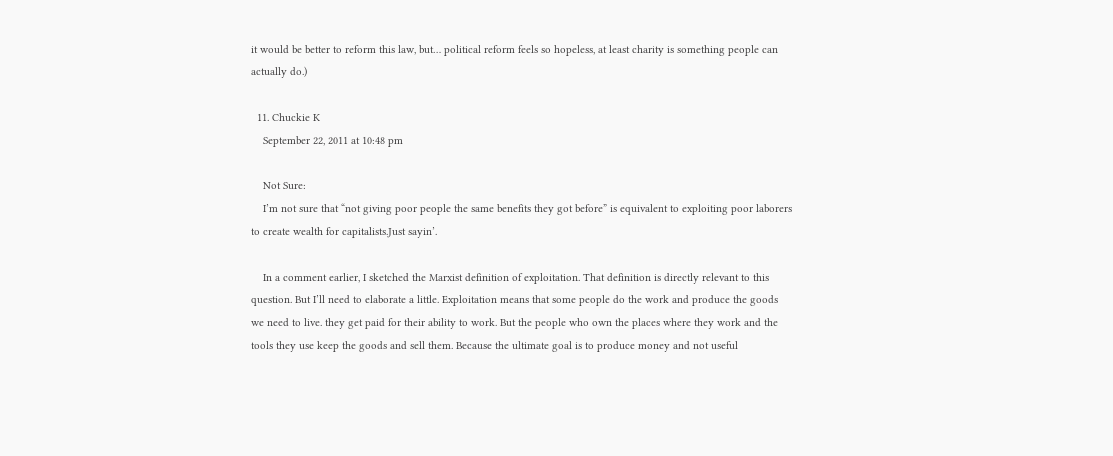it would be better to reform this law, but… political reform feels so hopeless, at least charity is something people can actually do.)

  11. Chuckie K
    September 22, 2011 at 10:48 pm

    Not Sure:
    I’m not sure that “not giving poor people the same benefits they got before” is equivalent to exploiting poor laborers to create wealth for capitalists.Just sayin’.

    In a comment earlier, I sketched the Marxist definition of exploitation. That definition is directly relevant to this question. But I’ll need to elaborate a little. Exploitation means that some people do the work and produce the goods we need to live. they get paid for their ability to work. But the people who own the places where they work and the tools they use keep the goods and sell them. Because the ultimate goal is to produce money and not useful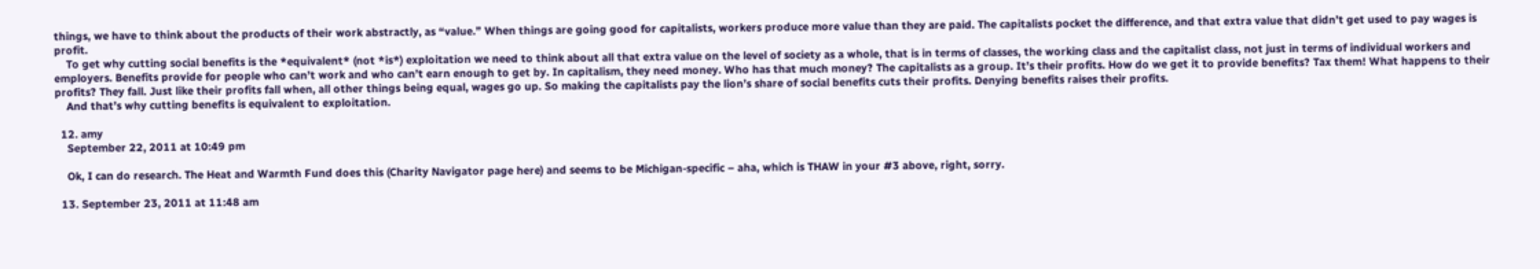things, we have to think about the products of their work abstractly, as “value.” When things are going good for capitalists, workers produce more value than they are paid. The capitalists pocket the difference, and that extra value that didn’t get used to pay wages is profit.
    To get why cutting social benefits is the *equivalent* (not *is*) exploitation we need to think about all that extra value on the level of society as a whole, that is in terms of classes, the working class and the capitalist class, not just in terms of individual workers and employers. Benefits provide for people who can’t work and who can’t earn enough to get by. In capitalism, they need money. Who has that much money? The capitalists as a group. It’s their profits. How do we get it to provide benefits? Tax them! What happens to their profits? They fall. Just like their profits fall when, all other things being equal, wages go up. So making the capitalists pay the lion’s share of social benefits cuts their profits. Denying benefits raises their profits.
    And that’s why cutting benefits is equivalent to exploitation.

  12. amy
    September 22, 2011 at 10:49 pm

    Ok, I can do research. The Heat and Warmth Fund does this (Charity Navigator page here) and seems to be Michigan-specific – aha, which is THAW in your #3 above, right, sorry.

  13. September 23, 2011 at 11:48 am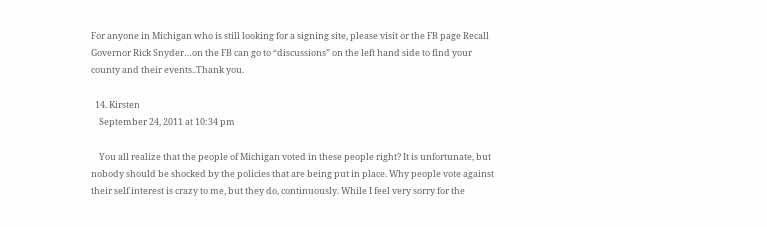For anyone in Michigan who is still looking for a signing site, please visit or the FB page Recall Governor Rick Snyder…on the FB can go to “discussions” on the left hand side to find your county and their events..Thank you.

  14. Kirsten
    September 24, 2011 at 10:34 pm

    You all realize that the people of Michigan voted in these people right? It is unfortunate, but nobody should be shocked by the policies that are being put in place. Why people vote against their self interest is crazy to me, but they do, continuously. While I feel very sorry for the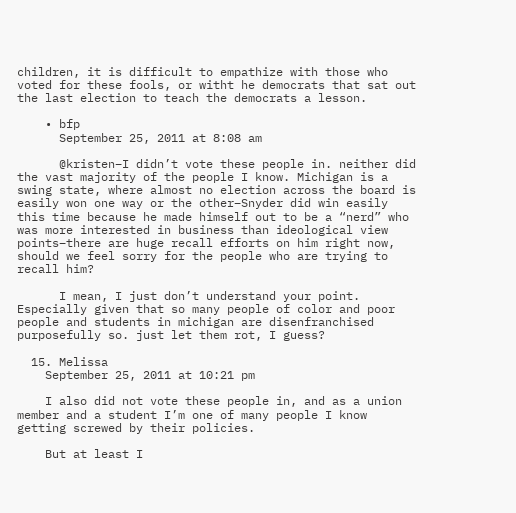children, it is difficult to empathize with those who voted for these fools, or witht he democrats that sat out the last election to teach the democrats a lesson.

    • bfp
      September 25, 2011 at 8:08 am

      @kristen–I didn’t vote these people in. neither did the vast majority of the people I know. Michigan is a swing state, where almost no election across the board is easily won one way or the other–Snyder did win easily this time because he made himself out to be a “nerd” who was more interested in business than ideological view points–there are huge recall efforts on him right now, should we feel sorry for the people who are trying to recall him?

      I mean, I just don’t understand your point. Especially given that so many people of color and poor people and students in michigan are disenfranchised purposefully so. just let them rot, I guess?

  15. Melissa
    September 25, 2011 at 10:21 pm

    I also did not vote these people in, and as a union member and a student I’m one of many people I know getting screwed by their policies.

    But at least I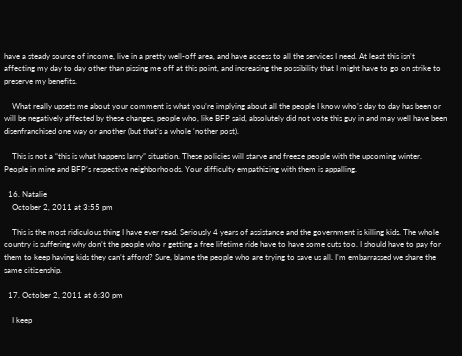have a steady source of income, live in a pretty well-off area, and have access to all the services I need. At least this isn’t affecting my day to day other than pissing me off at this point, and increasing the possibility that I might have to go on strike to preserve my benefits.

    What really upsets me about your comment is what you’re implying about all the people I know who’s day to day has been or will be negatively affected by these changes, people who, like BFP said, absolutely did not vote this guy in and may well have been disenfranchised one way or another (but that’s a whole ‘nother post).

    This is not a “this is what happens larry” situation. These policies will starve and freeze people with the upcoming winter. People in mine and BFP’s respective neighborhoods. Your difficulty empathizing with them is appalling.

  16. Natalie
    October 2, 2011 at 3:55 pm

    This is the most ridiculous thing I have ever read. Seriously 4 years of assistance and the government is killing kids. The whole country is suffering why don’t the people who r getting a free lifetime ride have to have some cuts too. I should have to pay for them to keep having kids they can’t afford? Sure, blame the people who are trying to save us all. I’m embarrassed we share the same citizenship.

  17. October 2, 2011 at 6:30 pm

    I keep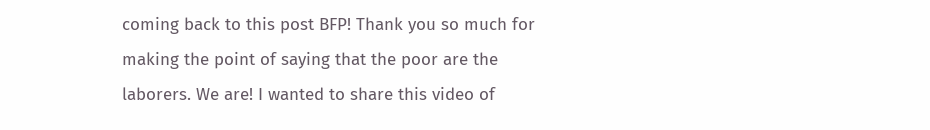coming back to this post BFP! Thank you so much for making the point of saying that the poor are the laborers. We are! I wanted to share this video of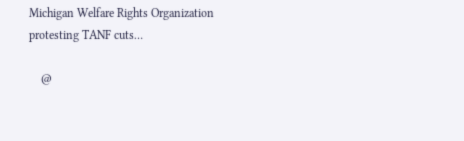Michigan Welfare Rights Organization protesting TANF cuts…

    @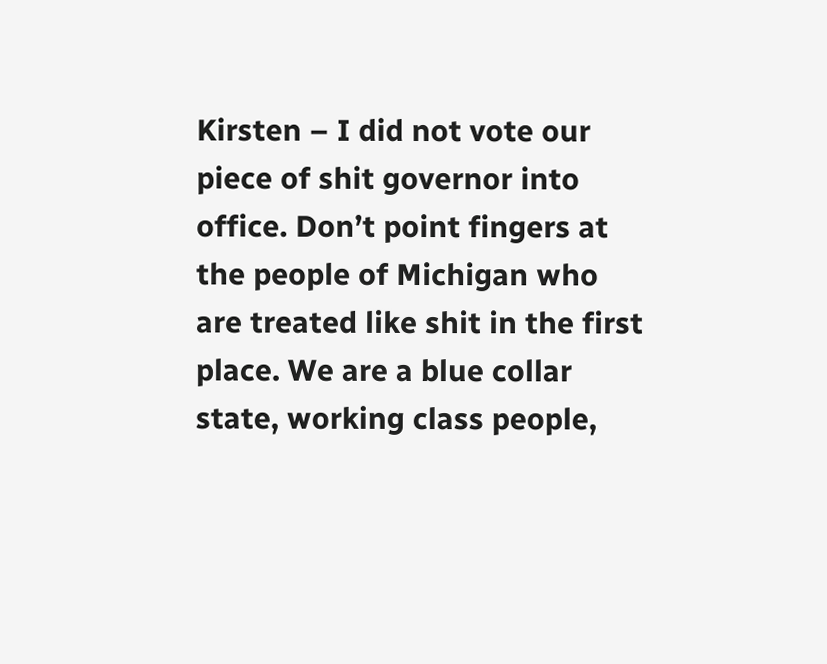Kirsten – I did not vote our piece of shit governor into office. Don’t point fingers at the people of Michigan who are treated like shit in the first place. We are a blue collar state, working class people,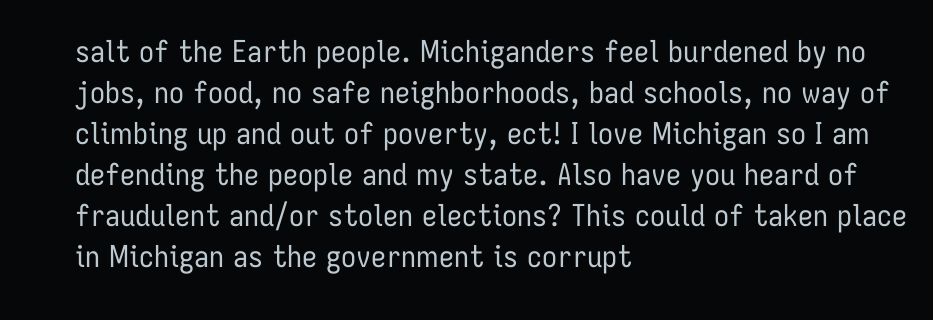salt of the Earth people. Michiganders feel burdened by no jobs, no food, no safe neighborhoods, bad schools, no way of climbing up and out of poverty, ect! I love Michigan so I am defending the people and my state. Also have you heard of fraudulent and/or stolen elections? This could of taken place in Michigan as the government is corrupt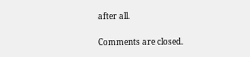after all.

Comments are closed.